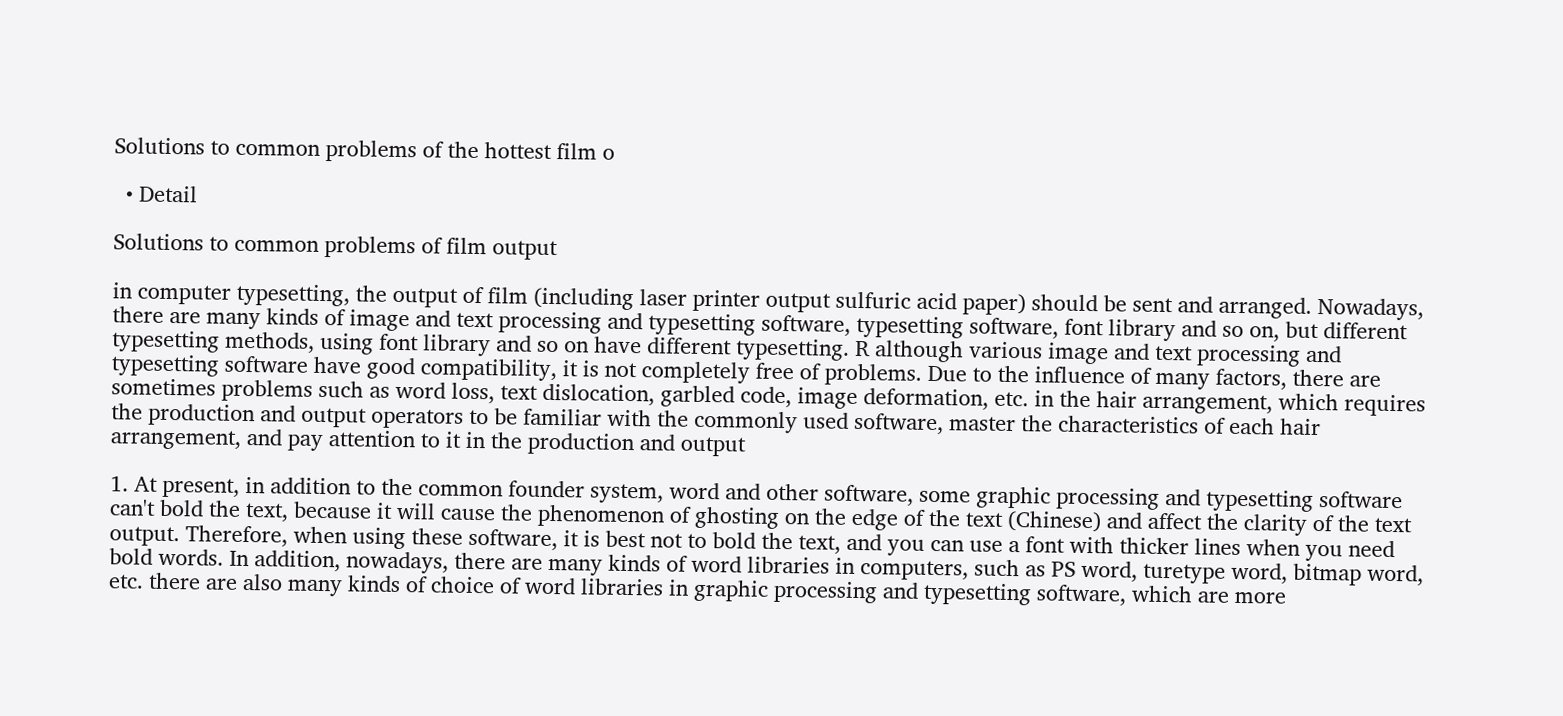Solutions to common problems of the hottest film o

  • Detail

Solutions to common problems of film output

in computer typesetting, the output of film (including laser printer output sulfuric acid paper) should be sent and arranged. Nowadays, there are many kinds of image and text processing and typesetting software, typesetting software, font library and so on, but different typesetting methods, using font library and so on have different typesetting. R although various image and text processing and typesetting software have good compatibility, it is not completely free of problems. Due to the influence of many factors, there are sometimes problems such as word loss, text dislocation, garbled code, image deformation, etc. in the hair arrangement, which requires the production and output operators to be familiar with the commonly used software, master the characteristics of each hair arrangement, and pay attention to it in the production and output

1. At present, in addition to the common founder system, word and other software, some graphic processing and typesetting software can't bold the text, because it will cause the phenomenon of ghosting on the edge of the text (Chinese) and affect the clarity of the text output. Therefore, when using these software, it is best not to bold the text, and you can use a font with thicker lines when you need bold words. In addition, nowadays, there are many kinds of word libraries in computers, such as PS word, turetype word, bitmap word, etc. there are also many kinds of choice of word libraries in graphic processing and typesetting software, which are more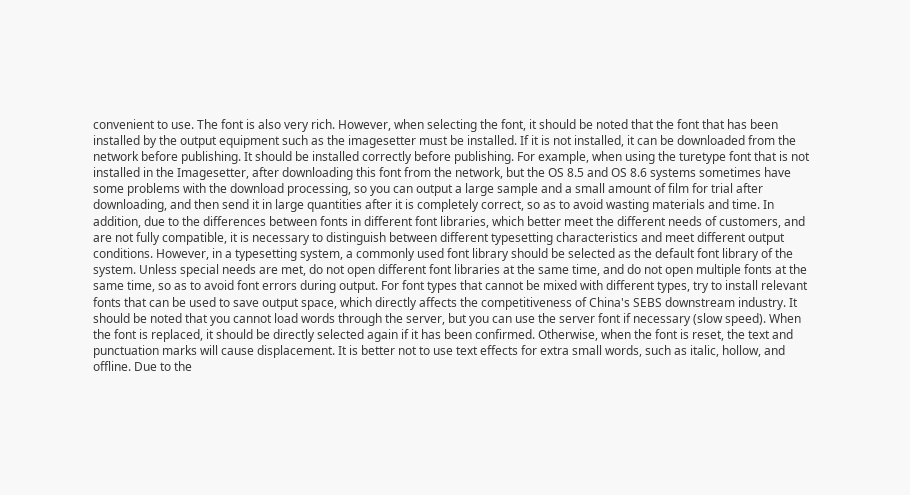convenient to use. The font is also very rich. However, when selecting the font, it should be noted that the font that has been installed by the output equipment such as the imagesetter must be installed. If it is not installed, it can be downloaded from the network before publishing. It should be installed correctly before publishing. For example, when using the turetype font that is not installed in the Imagesetter, after downloading this font from the network, but the OS 8.5 and OS 8.6 systems sometimes have some problems with the download processing, so you can output a large sample and a small amount of film for trial after downloading, and then send it in large quantities after it is completely correct, so as to avoid wasting materials and time. In addition, due to the differences between fonts in different font libraries, which better meet the different needs of customers, and are not fully compatible, it is necessary to distinguish between different typesetting characteristics and meet different output conditions. However, in a typesetting system, a commonly used font library should be selected as the default font library of the system. Unless special needs are met, do not open different font libraries at the same time, and do not open multiple fonts at the same time, so as to avoid font errors during output. For font types that cannot be mixed with different types, try to install relevant fonts that can be used to save output space, which directly affects the competitiveness of China's SEBS downstream industry. It should be noted that you cannot load words through the server, but you can use the server font if necessary (slow speed). When the font is replaced, it should be directly selected again if it has been confirmed. Otherwise, when the font is reset, the text and punctuation marks will cause displacement. It is better not to use text effects for extra small words, such as italic, hollow, and offline. Due to the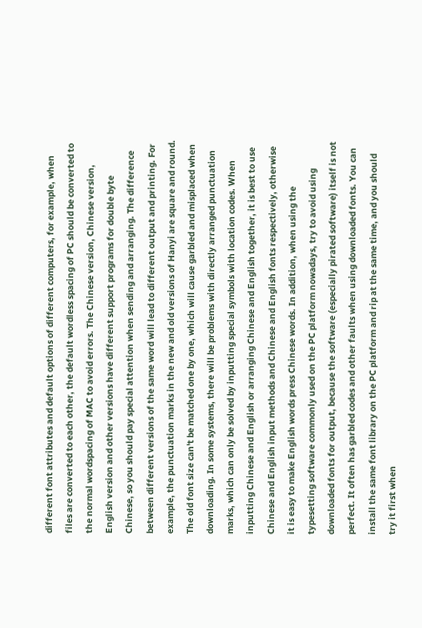different font attributes and default options of different computers, for example, when files are converted to each other, the default wordless spacing of PC should be converted to the normal wordspacing of MAC to avoid errors. The Chinese version, Chinese version, English version and other versions have different support programs for double byte Chinese, so you should pay special attention when sending and arranging. The difference between different versions of the same word will lead to different output and printing. For example, the punctuation marks in the new and old versions of Hanyi are square and round. The old font size can't be matched one by one, which will cause garbled and misplaced when downloading. In some systems, there will be problems with directly arranged punctuation marks, which can only be solved by inputting special symbols with location codes. When inputting Chinese and English or arranging Chinese and English together, it is best to use Chinese and English input methods and Chinese and English fonts respectively, otherwise it is easy to make English words press Chinese words. In addition, when using the typesetting software commonly used on the PC platform nowadays, try to avoid using downloaded fonts for output, because the software (especially pirated software) itself is not perfect. It often has garbled codes and other faults when using downloaded fonts. You can install the same font library on the PC platform and rip at the same time, and you should try it first when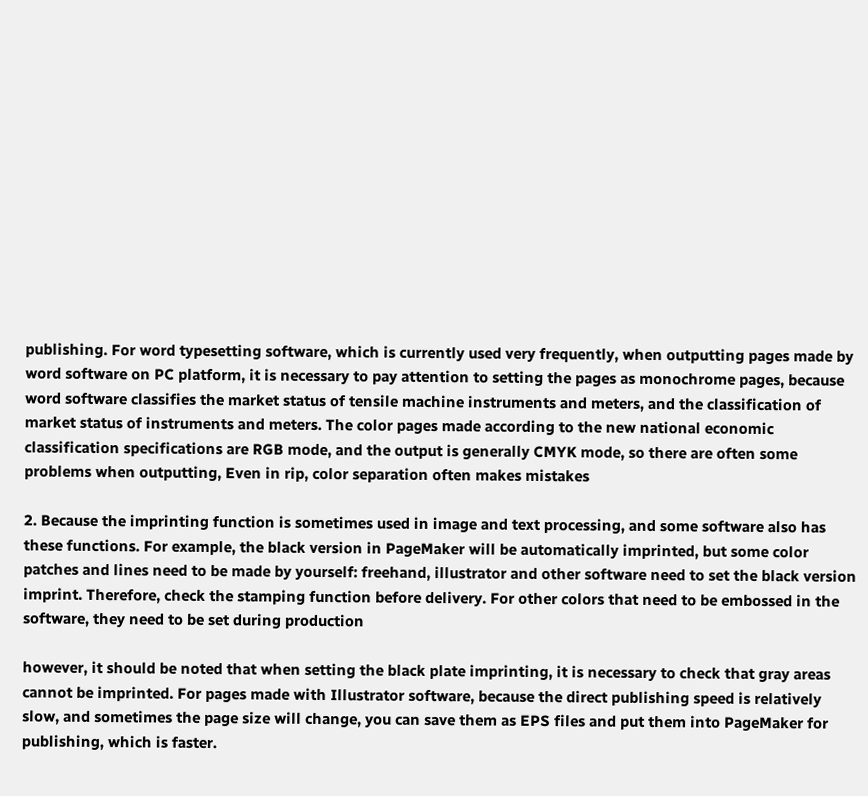publishing. For word typesetting software, which is currently used very frequently, when outputting pages made by word software on PC platform, it is necessary to pay attention to setting the pages as monochrome pages, because word software classifies the market status of tensile machine instruments and meters, and the classification of market status of instruments and meters. The color pages made according to the new national economic classification specifications are RGB mode, and the output is generally CMYK mode, so there are often some problems when outputting, Even in rip, color separation often makes mistakes

2. Because the imprinting function is sometimes used in image and text processing, and some software also has these functions. For example, the black version in PageMaker will be automatically imprinted, but some color patches and lines need to be made by yourself: freehand, illustrator and other software need to set the black version imprint. Therefore, check the stamping function before delivery. For other colors that need to be embossed in the software, they need to be set during production

however, it should be noted that when setting the black plate imprinting, it is necessary to check that gray areas cannot be imprinted. For pages made with Illustrator software, because the direct publishing speed is relatively slow, and sometimes the page size will change, you can save them as EPS files and put them into PageMaker for publishing, which is faster.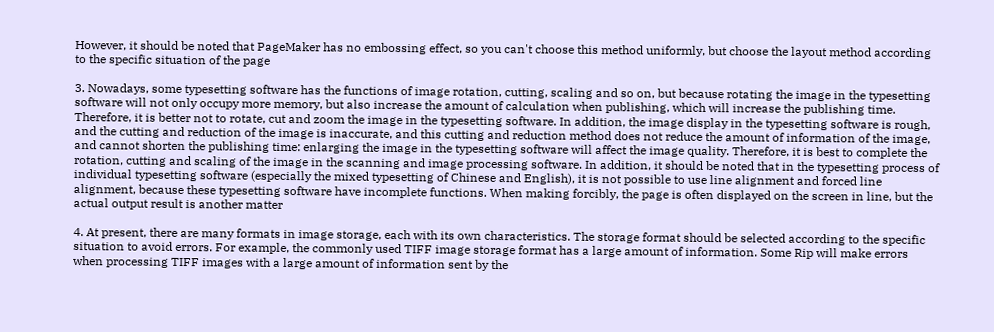However, it should be noted that PageMaker has no embossing effect, so you can't choose this method uniformly, but choose the layout method according to the specific situation of the page

3. Nowadays, some typesetting software has the functions of image rotation, cutting, scaling and so on, but because rotating the image in the typesetting software will not only occupy more memory, but also increase the amount of calculation when publishing, which will increase the publishing time. Therefore, it is better not to rotate, cut and zoom the image in the typesetting software. In addition, the image display in the typesetting software is rough, and the cutting and reduction of the image is inaccurate, and this cutting and reduction method does not reduce the amount of information of the image, and cannot shorten the publishing time: enlarging the image in the typesetting software will affect the image quality. Therefore, it is best to complete the rotation, cutting and scaling of the image in the scanning and image processing software. In addition, it should be noted that in the typesetting process of individual typesetting software (especially the mixed typesetting of Chinese and English), it is not possible to use line alignment and forced line alignment, because these typesetting software have incomplete functions. When making forcibly, the page is often displayed on the screen in line, but the actual output result is another matter

4. At present, there are many formats in image storage, each with its own characteristics. The storage format should be selected according to the specific situation to avoid errors. For example, the commonly used TIFF image storage format has a large amount of information. Some Rip will make errors when processing TIFF images with a large amount of information sent by the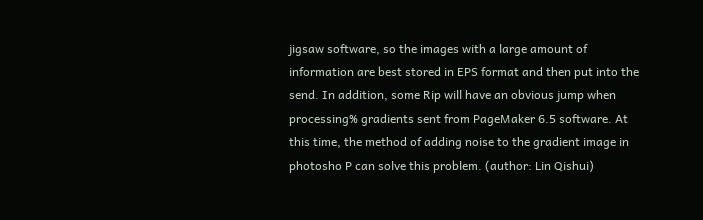jigsaw software, so the images with a large amount of information are best stored in EPS format and then put into the send. In addition, some Rip will have an obvious jump when processing% gradients sent from PageMaker 6.5 software. At this time, the method of adding noise to the gradient image in photosho P can solve this problem. (author: Lin Qishui)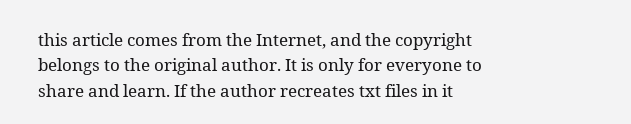this article comes from the Internet, and the copyright belongs to the original author. It is only for everyone to share and learn. If the author recreates txt files in it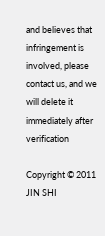and believes that infringement is involved, please contact us, and we will delete it immediately after verification

Copyright © 2011 JIN SHI